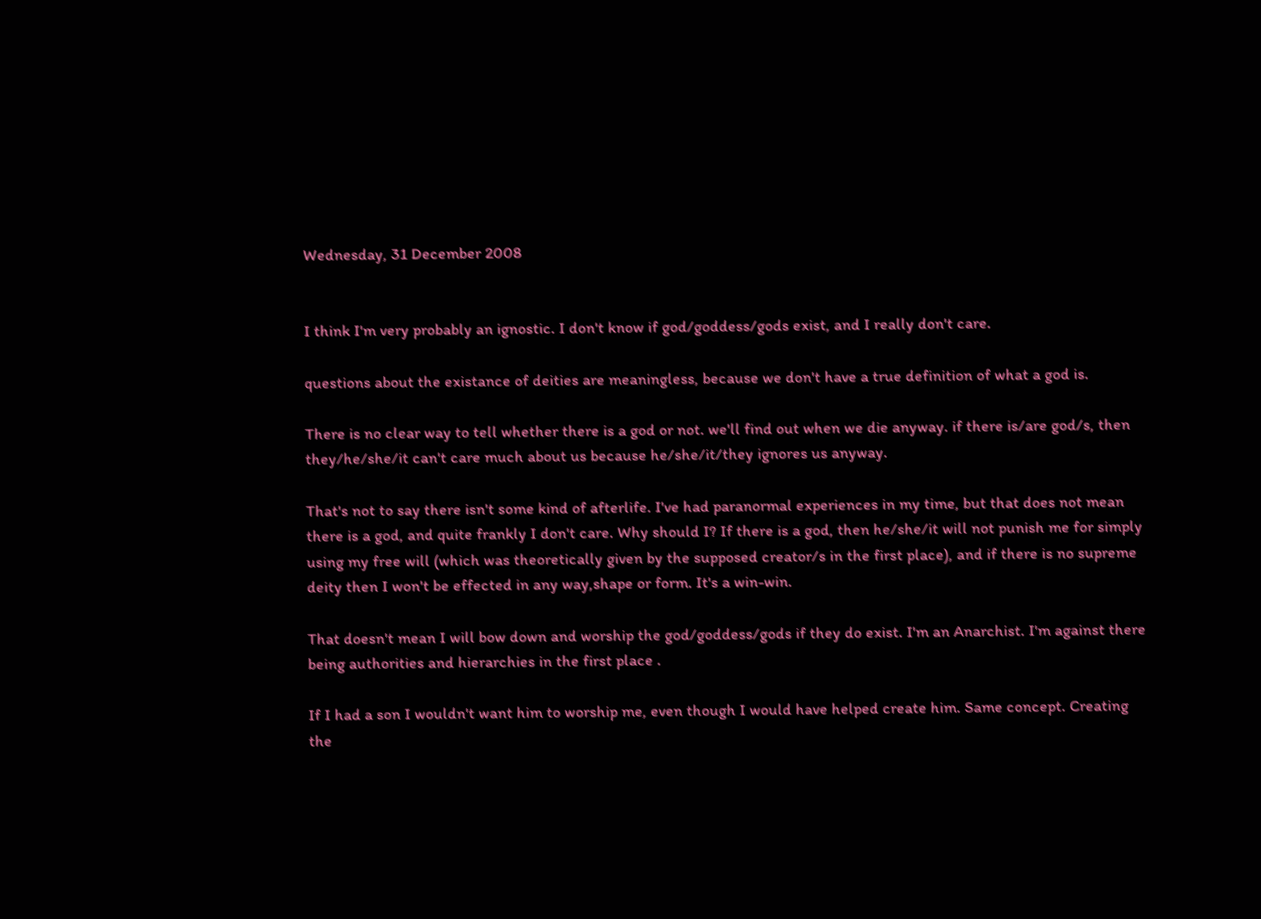Wednesday, 31 December 2008


I think I'm very probably an ignostic. I don't know if god/goddess/gods exist, and I really don't care.

questions about the existance of deities are meaningless, because we don't have a true definition of what a god is.

There is no clear way to tell whether there is a god or not. we'll find out when we die anyway. if there is/are god/s, then they/he/she/it can't care much about us because he/she/it/they ignores us anyway.

That's not to say there isn't some kind of afterlife. I've had paranormal experiences in my time, but that does not mean there is a god, and quite frankly I don't care. Why should I? If there is a god, then he/she/it will not punish me for simply using my free will (which was theoretically given by the supposed creator/s in the first place), and if there is no supreme deity then I won't be effected in any way,shape or form. It's a win-win.

That doesn't mean I will bow down and worship the god/goddess/gods if they do exist. I'm an Anarchist. I'm against there being authorities and hierarchies in the first place .

If I had a son I wouldn't want him to worship me, even though I would have helped create him. Same concept. Creating the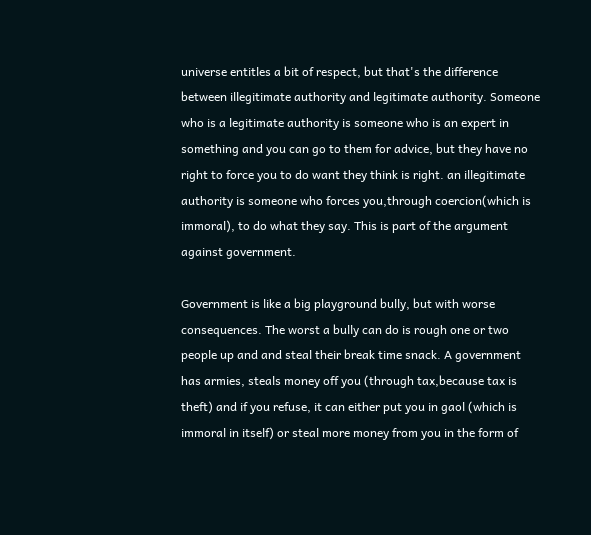universe entitles a bit of respect, but that's the difference between illegitimate authority and legitimate authority. Someone who is a legitimate authority is someone who is an expert in something and you can go to them for advice, but they have no right to force you to do want they think is right. an illegitimate authority is someone who forces you,through coercion(which is immoral), to do what they say. This is part of the argument against government.

Government is like a big playground bully, but with worse consequences. The worst a bully can do is rough one or two people up and and steal their break time snack. A government has armies, steals money off you (through tax,because tax is theft) and if you refuse, it can either put you in gaol (which is immoral in itself) or steal more money from you in the form of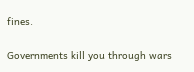fines.

Governments kill you through wars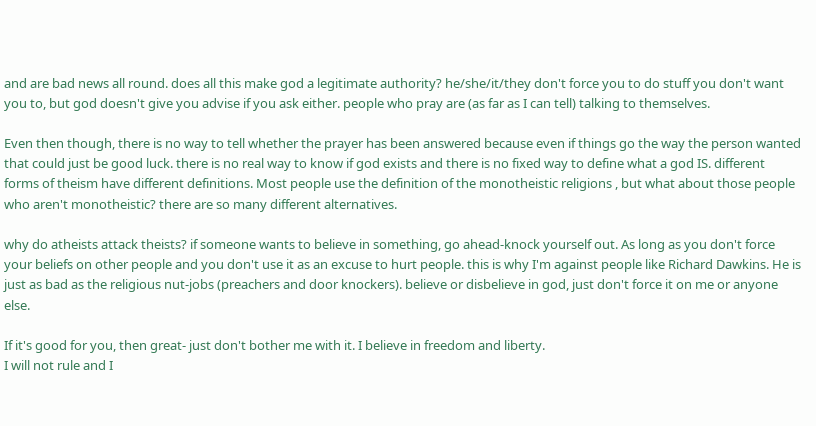and are bad news all round. does all this make god a legitimate authority? he/she/it/they don't force you to do stuff you don't want you to, but god doesn't give you advise if you ask either. people who pray are (as far as I can tell) talking to themselves.

Even then though, there is no way to tell whether the prayer has been answered because even if things go the way the person wanted that could just be good luck. there is no real way to know if god exists and there is no fixed way to define what a god IS. different forms of theism have different definitions. Most people use the definition of the monotheistic religions , but what about those people who aren't monotheistic? there are so many different alternatives.

why do atheists attack theists? if someone wants to believe in something, go ahead-knock yourself out. As long as you don't force your beliefs on other people and you don't use it as an excuse to hurt people. this is why I'm against people like Richard Dawkins. He is just as bad as the religious nut-jobs (preachers and door knockers). believe or disbelieve in god, just don't force it on me or anyone else.

If it's good for you, then great- just don't bother me with it. I believe in freedom and liberty.
I will not rule and I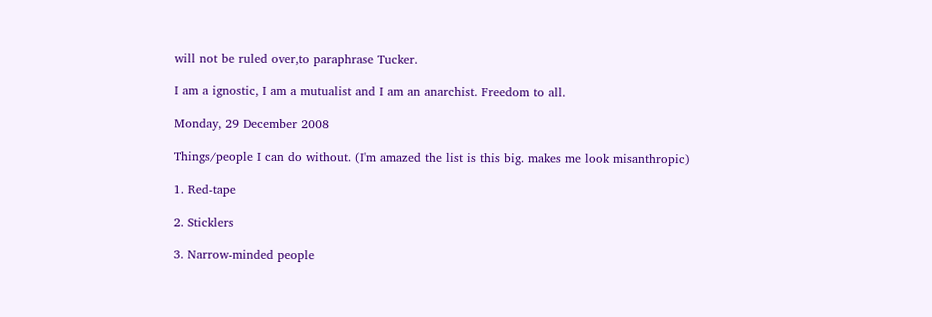will not be ruled over,to paraphrase Tucker.

I am a ignostic, I am a mutualist and I am an anarchist. Freedom to all.

Monday, 29 December 2008

Things/people I can do without. (I'm amazed the list is this big. makes me look misanthropic)

1. Red-tape

2. Sticklers

3. Narrow-minded people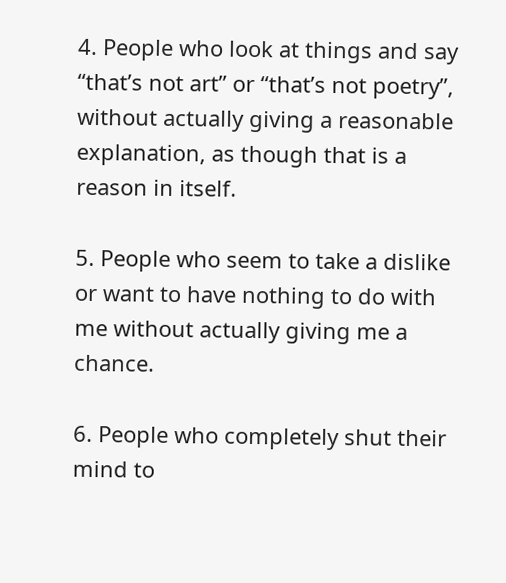4. People who look at things and say “that’s not art” or “that’s not poetry”, without actually giving a reasonable explanation, as though that is a reason in itself.

5. People who seem to take a dislike or want to have nothing to do with me without actually giving me a chance.

6. People who completely shut their mind to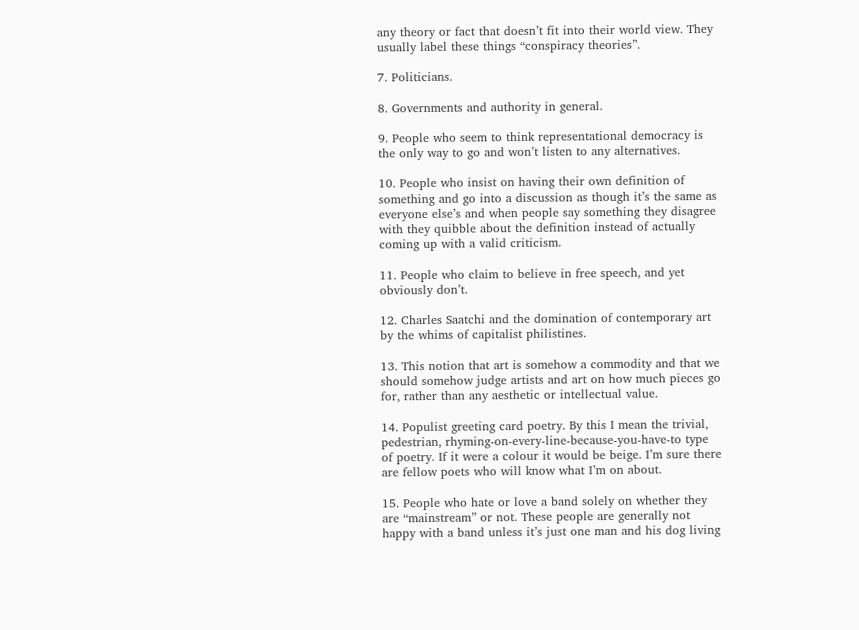any theory or fact that doesn’t fit into their world view. They usually label these things “conspiracy theories”.

7. Politicians.

8. Governments and authority in general.

9. People who seem to think representational democracy is the only way to go and won’t listen to any alternatives.

10. People who insist on having their own definition of something and go into a discussion as though it’s the same as everyone else’s and when people say something they disagree with they quibble about the definition instead of actually coming up with a valid criticism.

11. People who claim to believe in free speech, and yet obviously don’t.

12. Charles Saatchi and the domination of contemporary art by the whims of capitalist philistines.

13. This notion that art is somehow a commodity and that we should somehow judge artists and art on how much pieces go for, rather than any aesthetic or intellectual value.

14. Populist greeting card poetry. By this I mean the trivial, pedestrian, rhyming-on-every-line-because-you-have-to type of poetry. If it were a colour it would be beige. I’m sure there are fellow poets who will know what I’m on about.

15. People who hate or love a band solely on whether they are “mainstream” or not. These people are generally not happy with a band unless it’s just one man and his dog living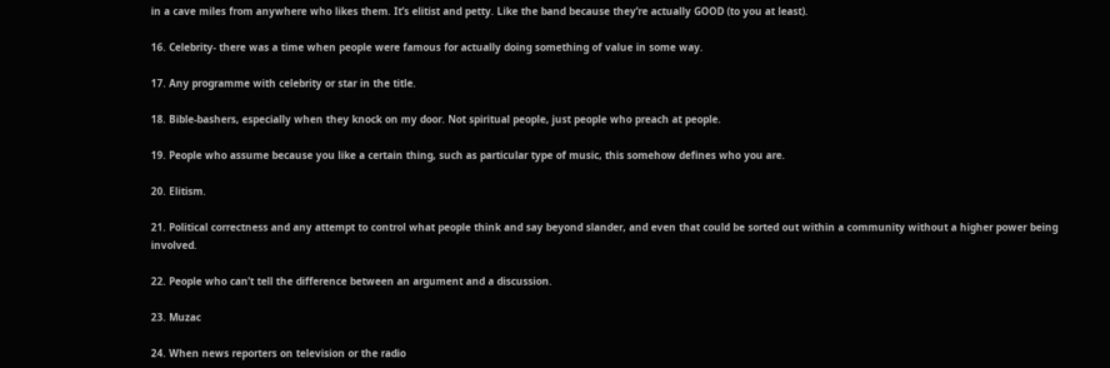in a cave miles from anywhere who likes them. It’s elitist and petty. Like the band because they’re actually GOOD (to you at least).

16. Celebrity- there was a time when people were famous for actually doing something of value in some way.

17. Any programme with celebrity or star in the title.

18. Bible-bashers, especially when they knock on my door. Not spiritual people, just people who preach at people.

19. People who assume because you like a certain thing, such as particular type of music, this somehow defines who you are.

20. Elitism.

21. Political correctness and any attempt to control what people think and say beyond slander, and even that could be sorted out within a community without a higher power being involved.

22. People who can’t tell the difference between an argument and a discussion.

23. Muzac

24. When news reporters on television or the radio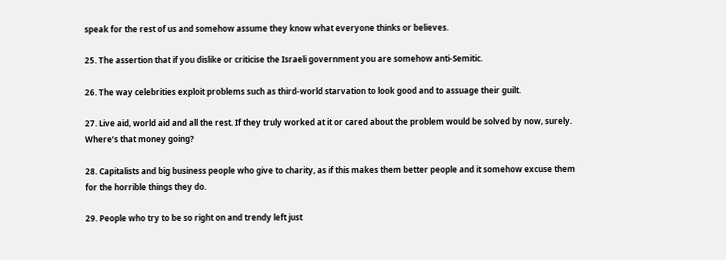speak for the rest of us and somehow assume they know what everyone thinks or believes.

25. The assertion that if you dislike or criticise the Israeli government you are somehow anti-Semitic.

26. The way celebrities exploit problems such as third-world starvation to look good and to assuage their guilt.

27. Live aid, world aid and all the rest. If they truly worked at it or cared about the problem would be solved by now, surely. Where’s that money going?

28. Capitalists and big business people who give to charity, as if this makes them better people and it somehow excuse them for the horrible things they do.

29. People who try to be so right on and trendy left just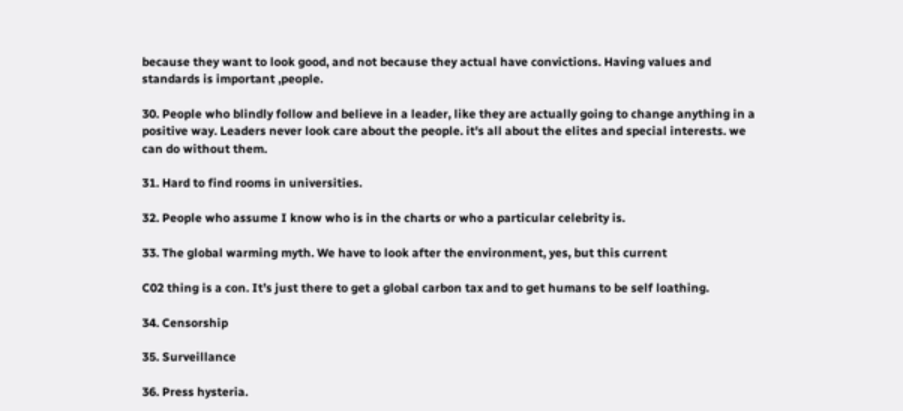because they want to look good, and not because they actual have convictions. Having values and standards is important ,people.

30. People who blindly follow and believe in a leader, like they are actually going to change anything in a positive way. Leaders never look care about the people. it's all about the elites and special interests. we can do without them.

31. Hard to find rooms in universities.

32. People who assume I know who is in the charts or who a particular celebrity is.

33. The global warming myth. We have to look after the environment, yes, but this current

C02 thing is a con. It’s just there to get a global carbon tax and to get humans to be self loathing.

34. Censorship

35. Surveillance

36. Press hysteria.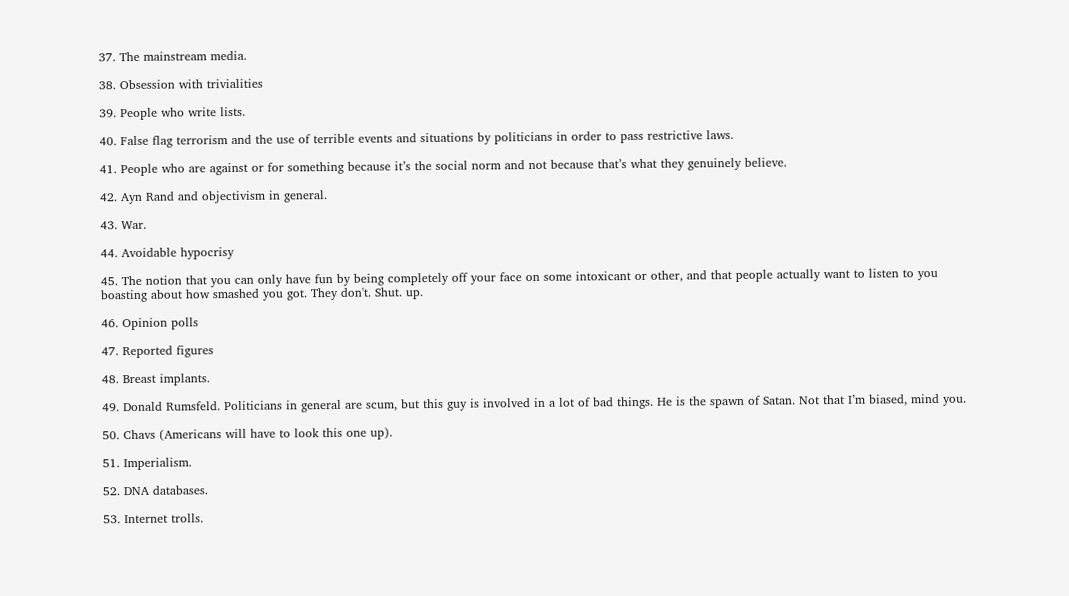37. The mainstream media.

38. Obsession with trivialities

39. People who write lists.

40. False flag terrorism and the use of terrible events and situations by politicians in order to pass restrictive laws.

41. People who are against or for something because it’s the social norm and not because that’s what they genuinely believe.

42. Ayn Rand and objectivism in general.

43. War.

44. Avoidable hypocrisy

45. The notion that you can only have fun by being completely off your face on some intoxicant or other, and that people actually want to listen to you boasting about how smashed you got. They don't. Shut. up.

46. Opinion polls

47. Reported figures

48. Breast implants.

49. Donald Rumsfeld. Politicians in general are scum, but this guy is involved in a lot of bad things. He is the spawn of Satan. Not that I’m biased, mind you.

50. Chavs (Americans will have to look this one up).

51. Imperialism.

52. DNA databases.

53. Internet trolls.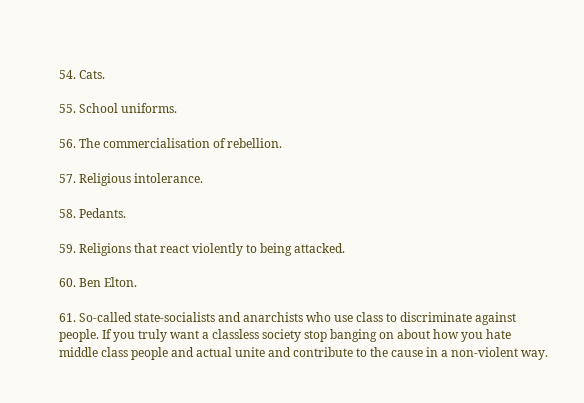54. Cats.

55. School uniforms.

56. The commercialisation of rebellion.

57. Religious intolerance.

58. Pedants.

59. Religions that react violently to being attacked.

60. Ben Elton.

61. So-called state-socialists and anarchists who use class to discriminate against people. If you truly want a classless society stop banging on about how you hate middle class people and actual unite and contribute to the cause in a non-violent way.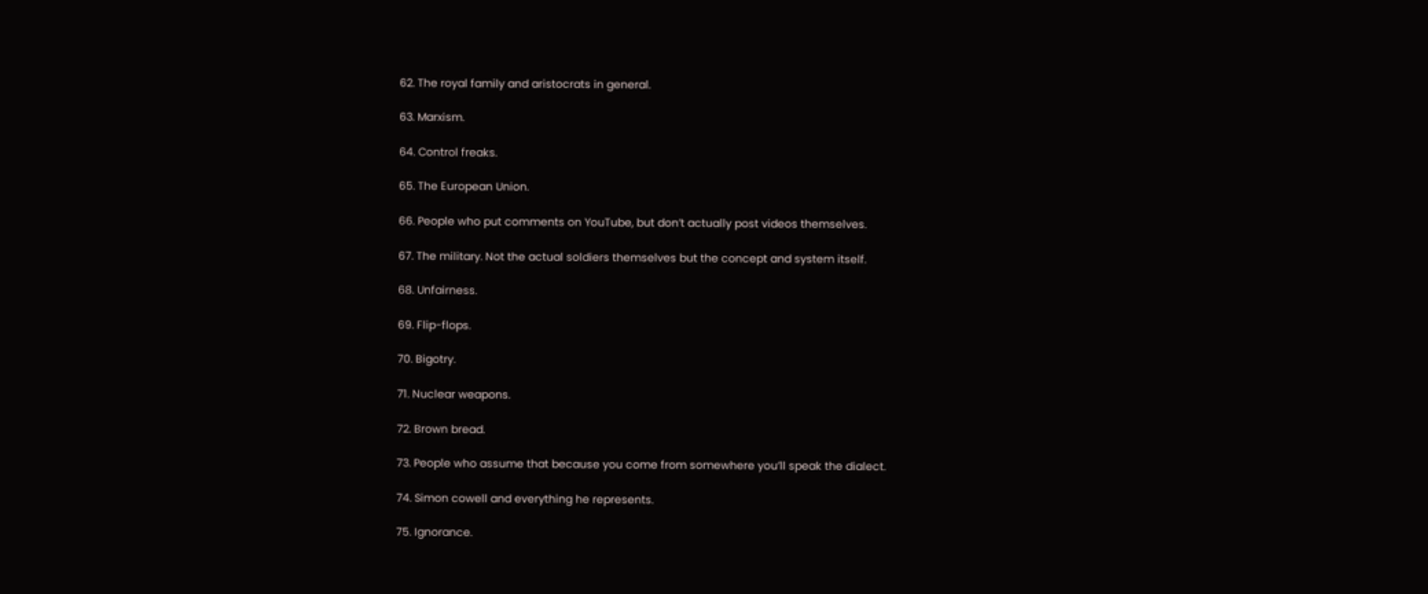62. The royal family and aristocrats in general.

63. Marxism.

64. Control freaks.

65. The European Union.

66. People who put comments on YouTube, but don’t actually post videos themselves.

67. The military. Not the actual soldiers themselves but the concept and system itself.

68. Unfairness.

69. Flip-flops.

70. Bigotry.

71. Nuclear weapons.

72. Brown bread.

73. People who assume that because you come from somewhere you’ll speak the dialect.

74. Simon cowell and everything he represents.

75. Ignorance.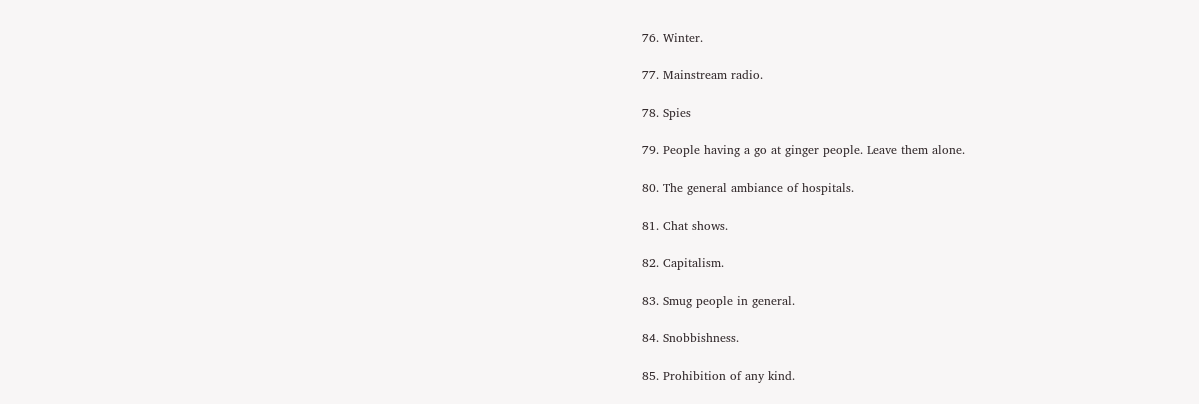76. Winter.

77. Mainstream radio.

78. Spies

79. People having a go at ginger people. Leave them alone.

80. The general ambiance of hospitals.

81. Chat shows.

82. Capitalism.

83. Smug people in general.

84. Snobbishness.

85. Prohibition of any kind.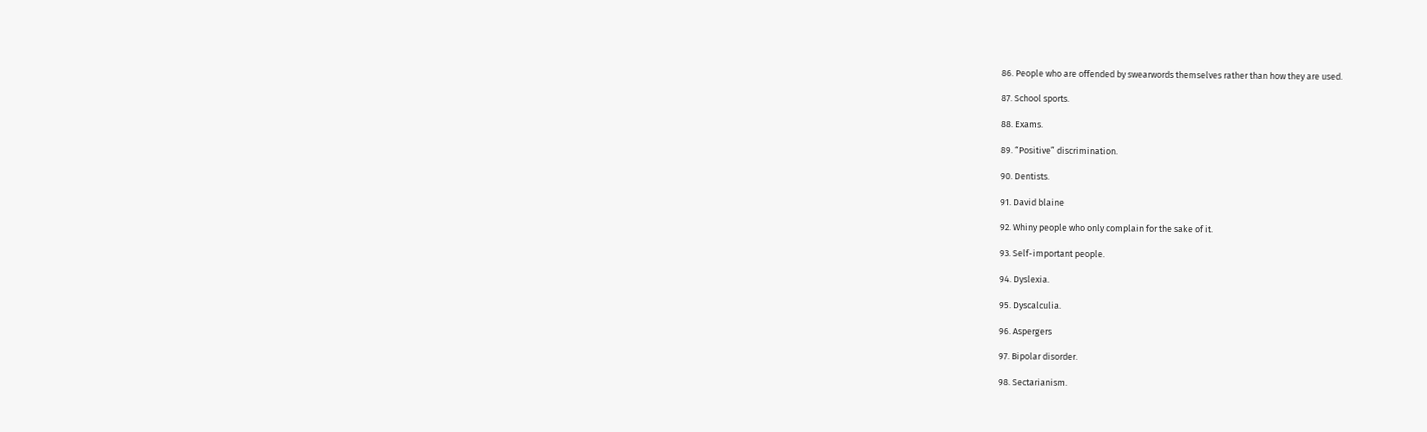86. People who are offended by swearwords themselves rather than how they are used.

87. School sports.

88. Exams.

89. “Positive” discrimination.

90. Dentists.

91. David blaine

92. Whiny people who only complain for the sake of it.

93. Self-important people.

94. Dyslexia.

95. Dyscalculia.

96. Aspergers

97. Bipolar disorder.

98. Sectarianism.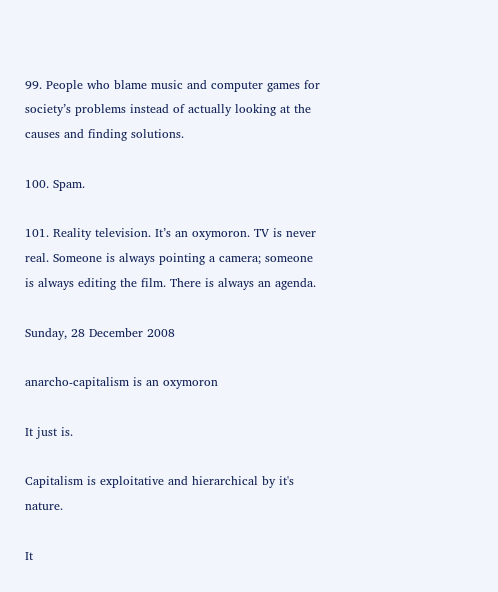99. People who blame music and computer games for society’s problems instead of actually looking at the causes and finding solutions.

100. Spam.

101. Reality television. It’s an oxymoron. TV is never real. Someone is always pointing a camera; someone is always editing the film. There is always an agenda.

Sunday, 28 December 2008

anarcho-capitalism is an oxymoron

It just is.

Capitalism is exploitative and hierarchical by it's nature.

It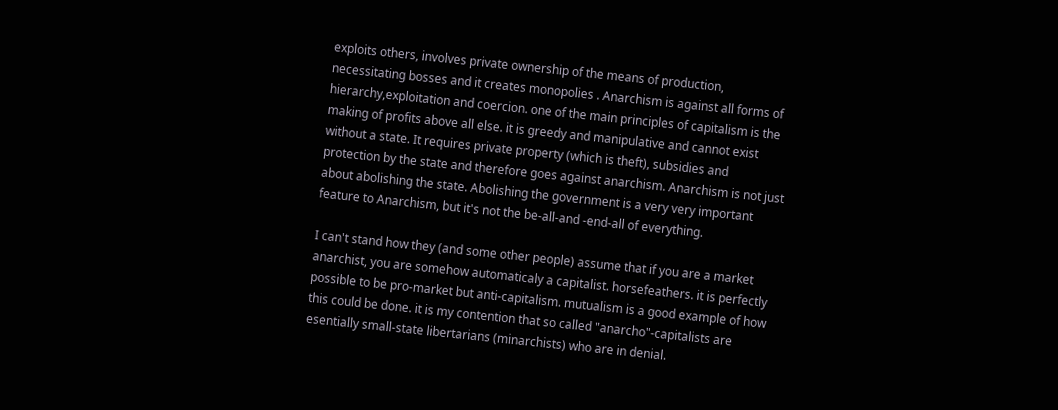exploits others, involves private ownership of the means of production, necessitating bosses and it creates monopolies . Anarchism is against all forms of hierarchy,exploitation and coercion. one of the main principles of capitalism is the making of profits above all else. it is greedy and manipulative and cannot exist without a state. It requires private property (which is theft), subsidies and protection by the state and therefore goes against anarchism. Anarchism is not just about abolishing the state. Abolishing the government is a very very important feature to Anarchism, but it's not the be-all-and -end-all of everything.

I can't stand how they (and some other people) assume that if you are a market anarchist, you are somehow automaticaly a capitalist. horsefeathers. it is perfectly possible to be pro-market but anti-capitalism. mutualism is a good example of how this could be done. it is my contention that so called "anarcho"-capitalists are esentially small-state libertarians (minarchists) who are in denial.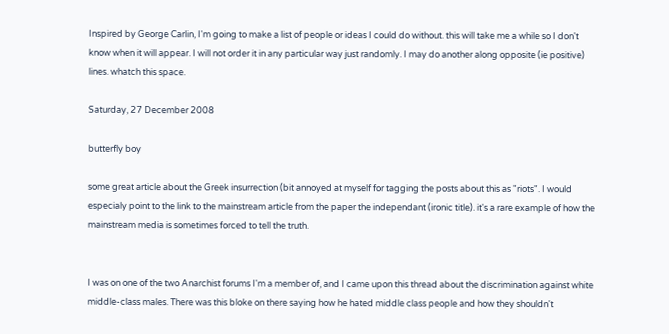Inspired by George Carlin, I'm going to make a list of people or ideas I could do without. this will take me a while so I don't know when it will appear. I will not order it in any particular way just randomly. I may do another along opposite (ie positive) lines. whatch this space.

Saturday, 27 December 2008

butterfly boy

some great article about the Greek insurrection (bit annoyed at myself for tagging the posts about this as "riots". I would especialy point to the link to the mainstream article from the paper the independant (ironic title). it's a rare example of how the mainstream media is sometimes forced to tell the truth.


I was on one of the two Anarchist forums I'm a member of, and I came upon this thread about the discrimination against white middle-class males. There was this bloke on there saying how he hated middle class people and how they shouldn't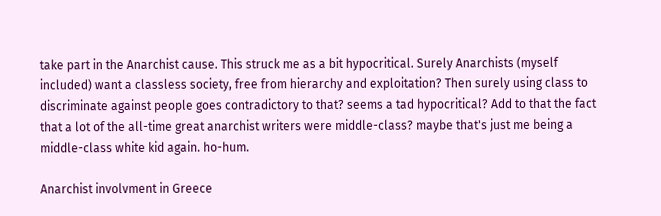take part in the Anarchist cause. This struck me as a bit hypocritical. Surely Anarchists (myself included) want a classless society, free from hierarchy and exploitation? Then surely using class to discriminate against people goes contradictory to that? seems a tad hypocritical? Add to that the fact that a lot of the all-time great anarchist writers were middle-class? maybe that's just me being a middle-class white kid again. ho-hum.

Anarchist involvment in Greece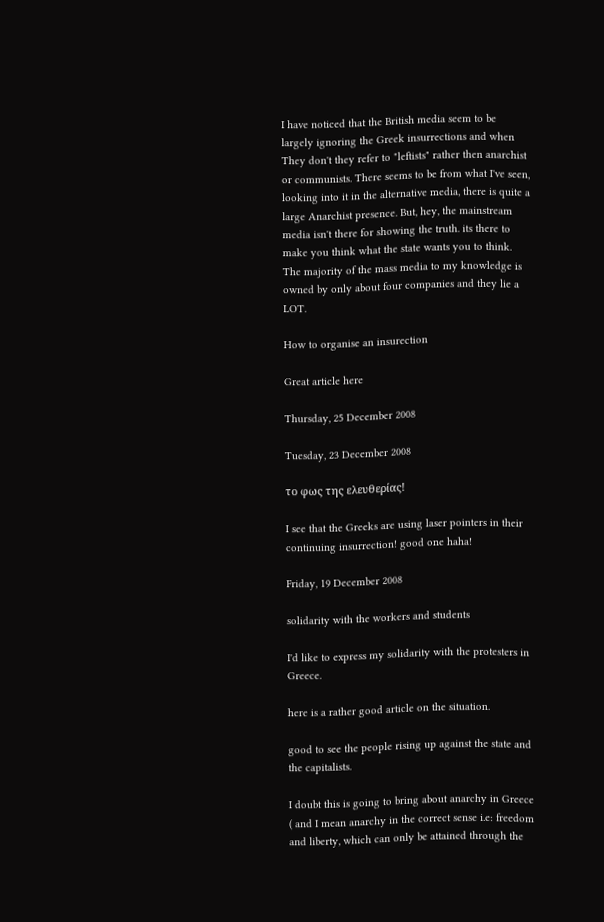I have noticed that the British media seem to be largely ignoring the Greek insurrections and when They don't they refer to "leftists" rather then anarchist or communists. There seems to be from what I've seen, looking into it in the alternative media, there is quite a large Anarchist presence. But, hey, the mainstream media isn't there for showing the truth. its there to make you think what the state wants you to think. The majority of the mass media to my knowledge is owned by only about four companies and they lie a LOT.

How to organise an insurection

Great article here

Thursday, 25 December 2008

Tuesday, 23 December 2008

το φως της ελευθερίας!

I see that the Greeks are using laser pointers in their continuing insurrection! good one haha!

Friday, 19 December 2008

solidarity with the workers and students

I'd like to express my solidarity with the protesters in Greece.

here is a rather good article on the situation.

good to see the people rising up against the state and the capitalists.

I doubt this is going to bring about anarchy in Greece ( and I mean anarchy in the correct sense i.e: freedom and liberty, which can only be attained through the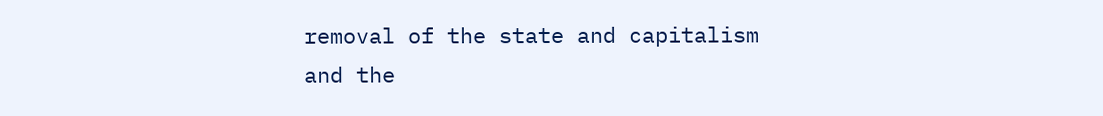removal of the state and capitalism and the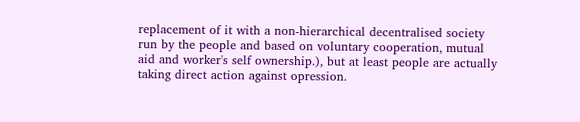replacement of it with a non-hierarchical decentralised society run by the people and based on voluntary cooperation, mutual aid and worker's self ownership.), but at least people are actually taking direct action against opression.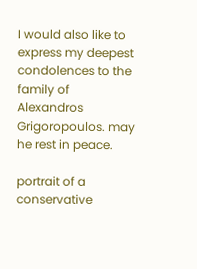I would also like to express my deepest condolences to the family of Alexandros Grigoropoulos. may he rest in peace.

portrait of a conservative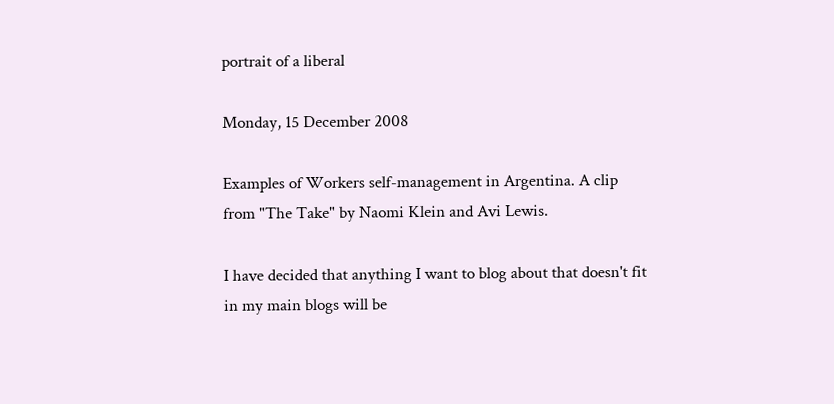portrait of a liberal

Monday, 15 December 2008

Examples of Workers self-management in Argentina. A clip from "The Take" by Naomi Klein and Avi Lewis.

I have decided that anything I want to blog about that doesn't fit in my main blogs will be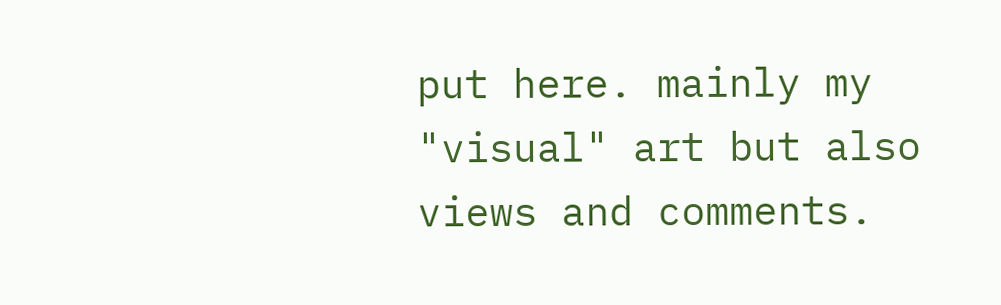put here. mainly my "visual" art but also views and comments.